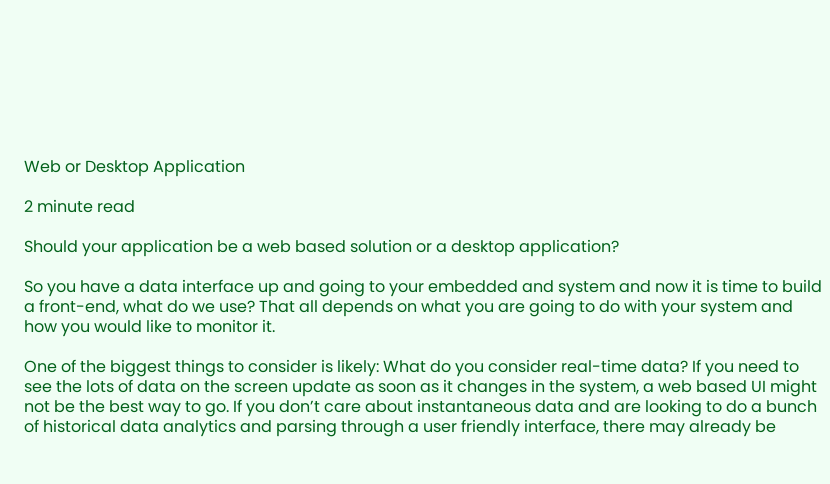Web or Desktop Application

2 minute read

Should your application be a web based solution or a desktop application?

So you have a data interface up and going to your embedded and system and now it is time to build a front-end, what do we use? That all depends on what you are going to do with your system and how you would like to monitor it.

One of the biggest things to consider is likely: What do you consider real-time data? If you need to see the lots of data on the screen update as soon as it changes in the system, a web based UI might not be the best way to go. If you don’t care about instantaneous data and are looking to do a bunch of historical data analytics and parsing through a user friendly interface, there may already be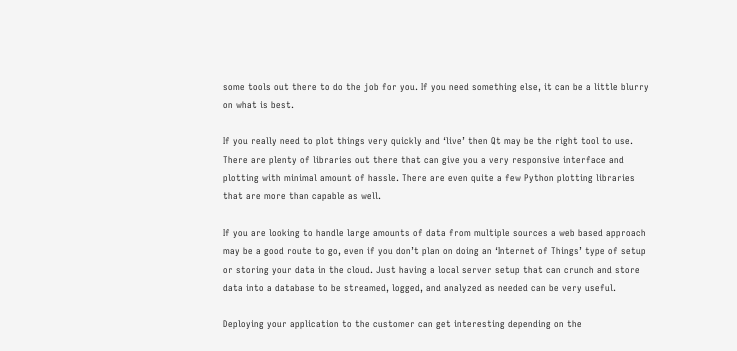some tools out there to do the job for you. If you need something else, it can be a little blurry on what is best.

If you really need to plot things very quickly and ‘live’ then Qt may be the right tool to use. There are plenty of libraries out there that can give you a very responsive interface and plotting with minimal amount of hassle. There are even quite a few Python plotting libraries that are more than capable as well.

If you are looking to handle large amounts of data from multiple sources a web based approach may be a good route to go, even if you don’t plan on doing an ‘Internet of Things’ type of setup or storing your data in the cloud. Just having a local server setup that can crunch and store data into a database to be streamed, logged, and analyzed as needed can be very useful.

Deploying your application to the customer can get interesting depending on the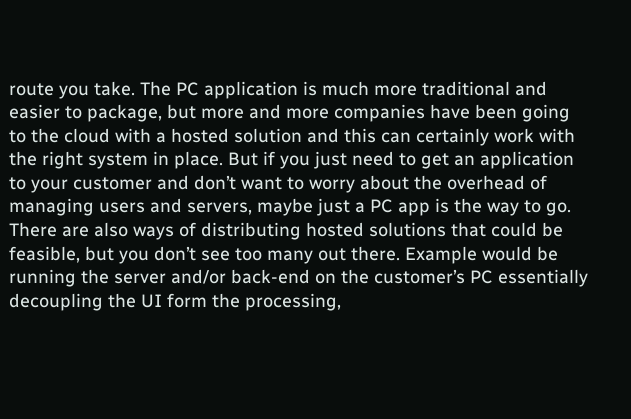route you take. The PC application is much more traditional and easier to package, but more and more companies have been going to the cloud with a hosted solution and this can certainly work with the right system in place. But if you just need to get an application to your customer and don’t want to worry about the overhead of managing users and servers, maybe just a PC app is the way to go. There are also ways of distributing hosted solutions that could be feasible, but you don’t see too many out there. Example would be running the server and/or back-end on the customer’s PC essentially decoupling the UI form the processing,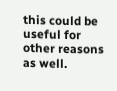this could be useful for other reasons as well.